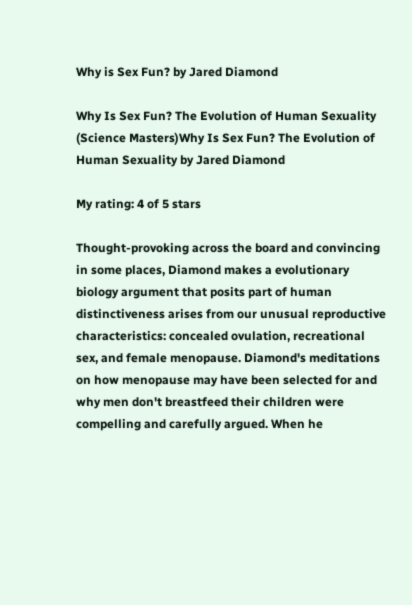Why is Sex Fun? by Jared Diamond

Why Is Sex Fun? The Evolution of Human Sexuality (Science Masters)Why Is Sex Fun? The Evolution of Human Sexuality by Jared Diamond

My rating: 4 of 5 stars

Thought-provoking across the board and convincing in some places, Diamond makes a evolutionary biology argument that posits part of human distinctiveness arises from our unusual reproductive characteristics: concealed ovulation, recreational sex, and female menopause. Diamond's meditations on how menopause may have been selected for and why men don't breastfeed their children were compelling and carefully argued. When he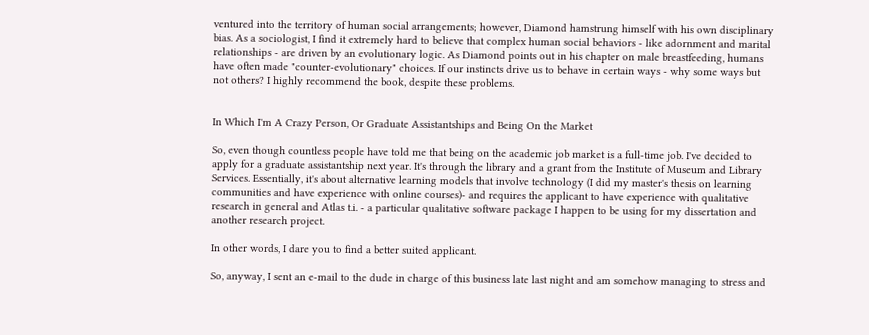ventured into the territory of human social arrangements; however, Diamond hamstrung himself with his own disciplinary bias. As a sociologist, I find it extremely hard to believe that complex human social behaviors - like adornment and marital relationships - are driven by an evolutionary logic. As Diamond points out in his chapter on male breastfeeding, humans have often made "counter-evolutionary" choices. If our instincts drive us to behave in certain ways - why some ways but not others? I highly recommend the book, despite these problems.


In Which I'm A Crazy Person, Or Graduate Assistantships and Being On the Market

So, even though countless people have told me that being on the academic job market is a full-time job. I've decided to apply for a graduate assistantship next year. It's through the library and a grant from the Institute of Museum and Library Services. Essentially, it's about alternative learning models that involve technology (I did my master's thesis on learning communities and have experience with online courses)- and requires the applicant to have experience with qualitative research in general and Atlas t.i. - a particular qualitative software package I happen to be using for my dissertation and another research project.

In other words, I dare you to find a better suited applicant.

So, anyway, I sent an e-mail to the dude in charge of this business late last night and am somehow managing to stress and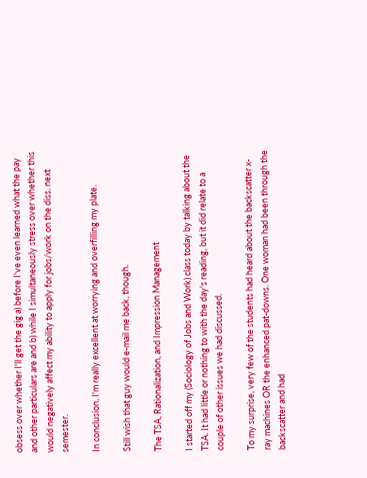obsess over whether I'll get the gig a) before I've even learned what the pay and other particulars are and b) while I simultaneously stress over whether this would negatively affect my ability to apply for jobs/work on the diss. next semester.

In conclusion, I'm really excellent at worrying and overfilling my plate.

Still wish that guy would e-mail me back, though.

The TSA, Rationalization, and Impression Management

I started off my (Sociology of Jobs and Work) class today by talking about the TSA. It had little or nothing to with the day's reading, but it did relate to a couple of other issues we had discussed.

To my surprise, very few of the students had heard about the backscatter x-ray machines OR the enhanced pat-downs. One woman had been through the backscatter and had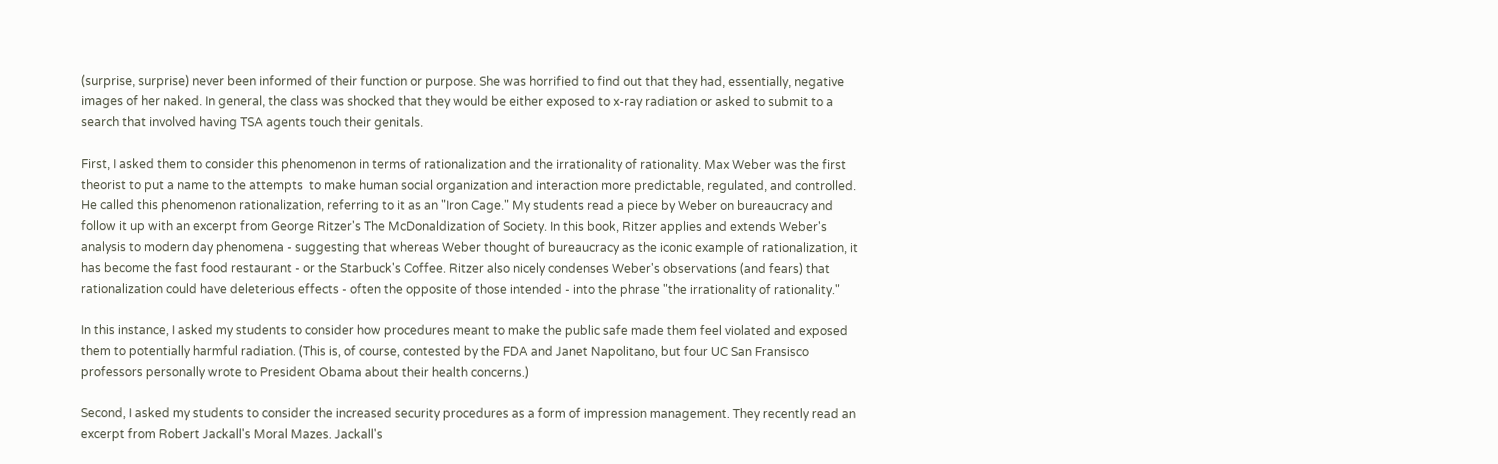(surprise, surprise) never been informed of their function or purpose. She was horrified to find out that they had, essentially, negative images of her naked. In general, the class was shocked that they would be either exposed to x-ray radiation or asked to submit to a search that involved having TSA agents touch their genitals.

First, I asked them to consider this phenomenon in terms of rationalization and the irrationality of rationality. Max Weber was the first theorist to put a name to the attempts  to make human social organization and interaction more predictable, regulated, and controlled. He called this phenomenon rationalization, referring to it as an "Iron Cage." My students read a piece by Weber on bureaucracy and follow it up with an excerpt from George Ritzer's The McDonaldization of Society. In this book, Ritzer applies and extends Weber's analysis to modern day phenomena - suggesting that whereas Weber thought of bureaucracy as the iconic example of rationalization, it has become the fast food restaurant - or the Starbuck's Coffee. Ritzer also nicely condenses Weber's observations (and fears) that rationalization could have deleterious effects - often the opposite of those intended - into the phrase "the irrationality of rationality."

In this instance, I asked my students to consider how procedures meant to make the public safe made them feel violated and exposed them to potentially harmful radiation. (This is, of course, contested by the FDA and Janet Napolitano, but four UC San Fransisco professors personally wrote to President Obama about their health concerns.)

Second, I asked my students to consider the increased security procedures as a form of impression management. They recently read an excerpt from Robert Jackall's Moral Mazes. Jackall's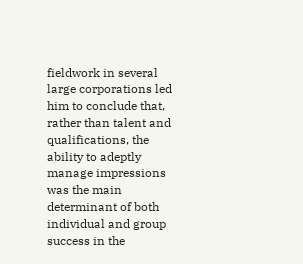fieldwork in several large corporations led him to conclude that, rather than talent and qualifications, the ability to adeptly manage impressions was the main determinant of both individual and group success in the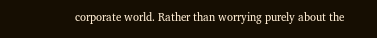corporate world. Rather than worrying purely about the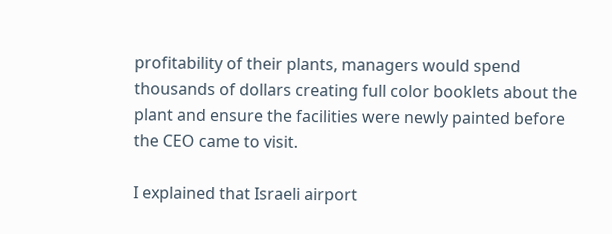profitability of their plants, managers would spend thousands of dollars creating full color booklets about the plant and ensure the facilities were newly painted before the CEO came to visit.

I explained that Israeli airport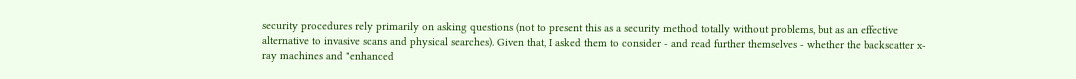security procedures rely primarily on asking questions (not to present this as a security method totally without problems, but as an effective alternative to invasive scans and physical searches). Given that, I asked them to consider - and read further themselves - whether the backscatter x-ray machines and "enhanced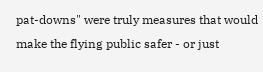pat-downs" were truly measures that would make the flying public safer - or just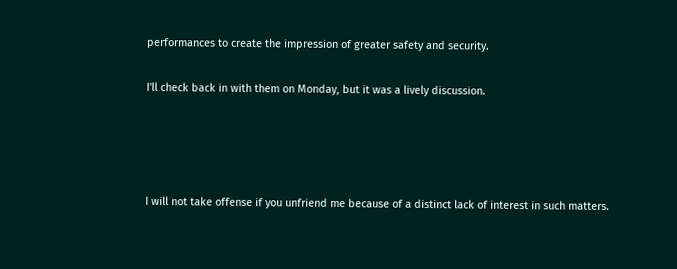performances to create the impression of greater safety and security.

I'll check back in with them on Monday, but it was a lively discussion.




I will not take offense if you unfriend me because of a distinct lack of interest in such matters.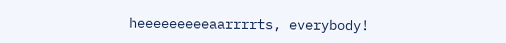heeeeeeeeeaarrrrts, everybody!